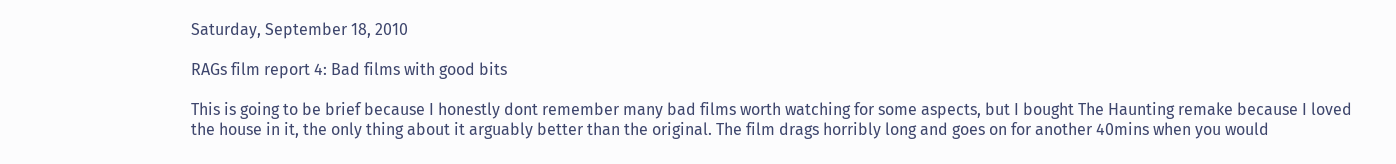Saturday, September 18, 2010

RAGs film report 4: Bad films with good bits

This is going to be brief because I honestly dont remember many bad films worth watching for some aspects, but I bought The Haunting remake because I loved the house in it, the only thing about it arguably better than the original. The film drags horribly long and goes on for another 40mins when you would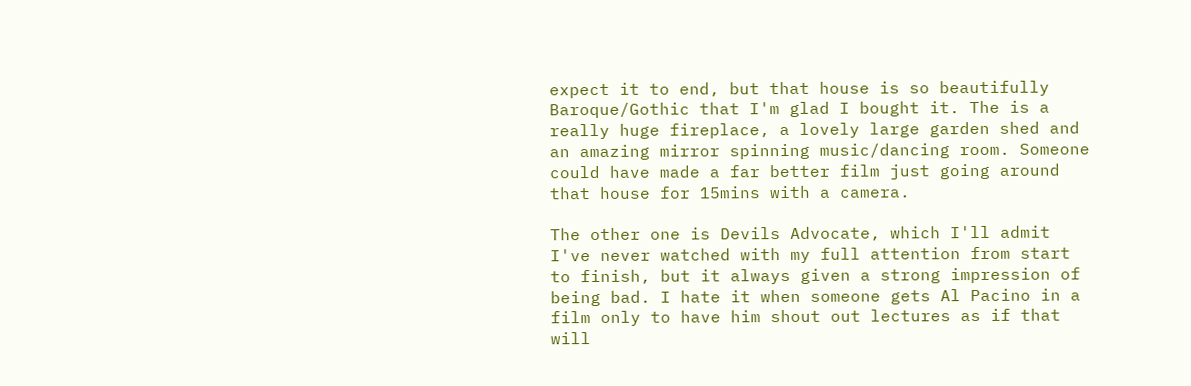expect it to end, but that house is so beautifully Baroque/Gothic that I'm glad I bought it. The is a really huge fireplace, a lovely large garden shed and an amazing mirror spinning music/dancing room. Someone could have made a far better film just going around that house for 15mins with a camera.

The other one is Devils Advocate, which I'll admit I've never watched with my full attention from start to finish, but it always given a strong impression of being bad. I hate it when someone gets Al Pacino in a film only to have him shout out lectures as if that will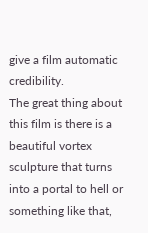give a film automatic credibility.
The great thing about this film is there is a beautiful vortex sculpture that turns into a portal to hell or something like that,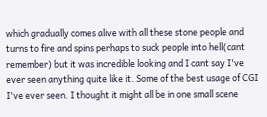which gradually comes alive with all these stone people and turns to fire and spins perhaps to suck people into hell(cant remember) but it was incredible looking and I cant say I've ever seen anything quite like it. Some of the best usage of CGI I've ever seen. I thought it might all be in one small scene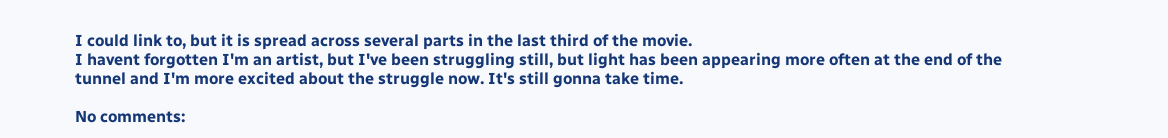I could link to, but it is spread across several parts in the last third of the movie.
I havent forgotten I'm an artist, but I've been struggling still, but light has been appearing more often at the end of the tunnel and I'm more excited about the struggle now. It's still gonna take time.

No comments: